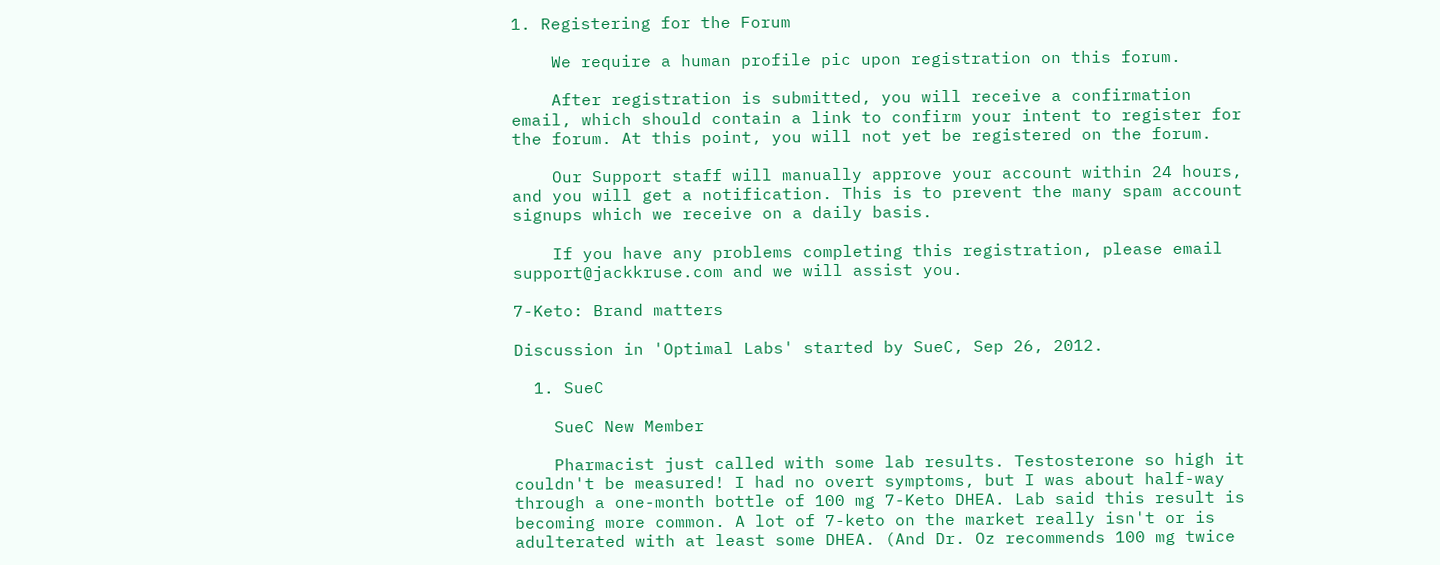1. Registering for the Forum

    We require a human profile pic upon registration on this forum.

    After registration is submitted, you will receive a confirmation email, which should contain a link to confirm your intent to register for the forum. At this point, you will not yet be registered on the forum.

    Our Support staff will manually approve your account within 24 hours, and you will get a notification. This is to prevent the many spam account signups which we receive on a daily basis.

    If you have any problems completing this registration, please email support@jackkruse.com and we will assist you.

7-Keto: Brand matters

Discussion in 'Optimal Labs' started by SueC, Sep 26, 2012.

  1. SueC

    SueC New Member

    Pharmacist just called with some lab results. Testosterone so high it couldn't be measured! I had no overt symptoms, but I was about half-way through a one-month bottle of 100 mg 7-Keto DHEA. Lab said this result is becoming more common. A lot of 7-keto on the market really isn't or is adulterated with at least some DHEA. (And Dr. Oz recommends 100 mg twice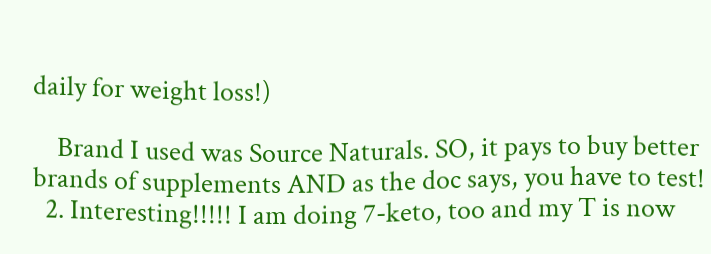daily for weight loss!)

    Brand I used was Source Naturals. SO, it pays to buy better brands of supplements AND as the doc says, you have to test!
  2. Interesting!!!!! I am doing 7-keto, too and my T is now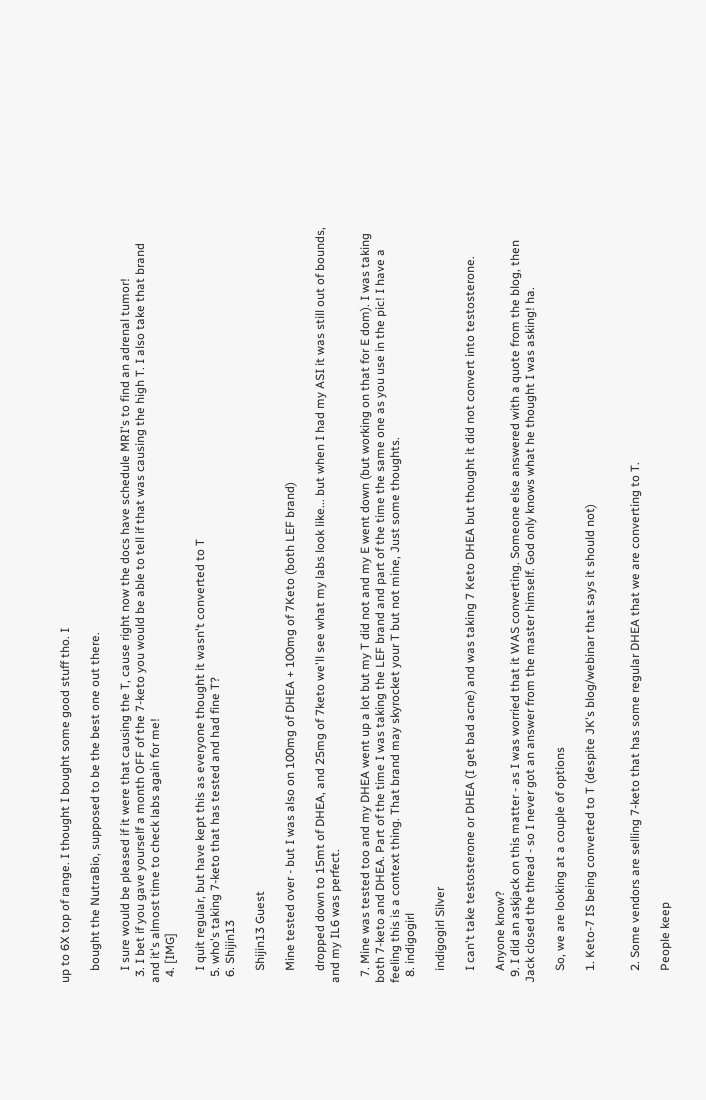up to 6X top of range. I thought I bought some good stuff tho. I

    bought the NutraBio, supposed to be the best one out there.

    I sure would be pleased if it were that causing the T, cause right now the docs have schedule MRI's to find an adrenal tumor!
  3. I bet if you gave yourself a month OFF of the 7-keto you would be able to tell if that was causing the high T. I also take that brand and it's almost time to check labs again for me!
  4. [IMG]

    I quit regular, but have kept this as everyone thought it wasn't converted to T
  5. who's taking 7-keto that has tested and had fine T?
  6. Shijin13

    Shijin13 Guest

    Mine tested over - but I was also on 100mg of DHEA + 100mg of 7Keto (both LEF brand)

    dropped down to 15mt of DHEA, and 25mg of 7keto we'll see what my labs look like... but when I had my ASI it was still out of bounds, and my IL6 was perfect.

  7. Mine was tested too and my DHEA went up a lot but my T did not and my E went down (but working on that for E dom). I was taking both 7-keto and DHEA. Part of the time I was taking the LEF brand and part of the time the same one as you use in the pic! I have a feeling this is a context thing. That brand may skyrocket your T but not mine, Just some thoughts.
  8. indigogirl

    indigogirl Silver

    I can't take testosterone or DHEA (I get bad acne) and was taking 7 Keto DHEA but thought it did not convert into testosterone.

    Anyone know?
  9. I did an askjack on this matter - as I was worried that it WAS converting. Someone else answered with a quote from the blog, then Jack closed the thread - so I never got an answer from the master himself. God only knows what he thought I was asking! ha.

    So, we are looking at a couple of options

    1. Keto-7 IS being converted to T (despite JK's blog/webinar that says it should not)


    2. Some vendors are selling 7-keto that has some regular DHEA that we are converting to T.

    People keep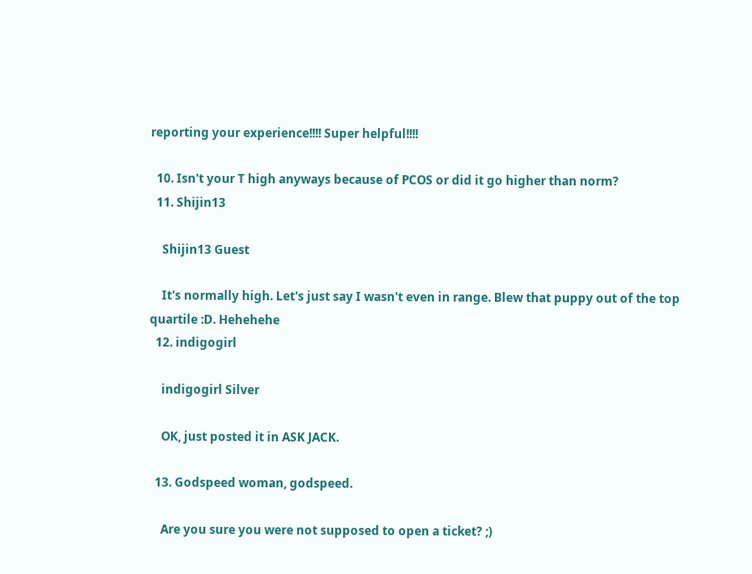reporting your experience!!!! Super helpful!!!!

  10. Isn't your T high anyways because of PCOS or did it go higher than norm?
  11. Shijin13

    Shijin13 Guest

    It's normally high. Let's just say I wasn't even in range. Blew that puppy out of the top quartile :D. Hehehehe
  12. indigogirl

    indigogirl Silver

    OK, just posted it in ASK JACK.

  13. Godspeed woman, godspeed.

    Are you sure you were not supposed to open a ticket? ;)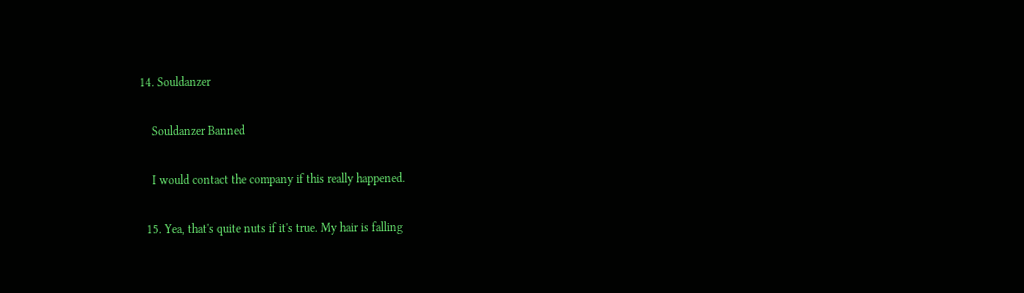14. Souldanzer

    Souldanzer Banned

    I would contact the company if this really happened.

  15. Yea, that's quite nuts if it's true. My hair is falling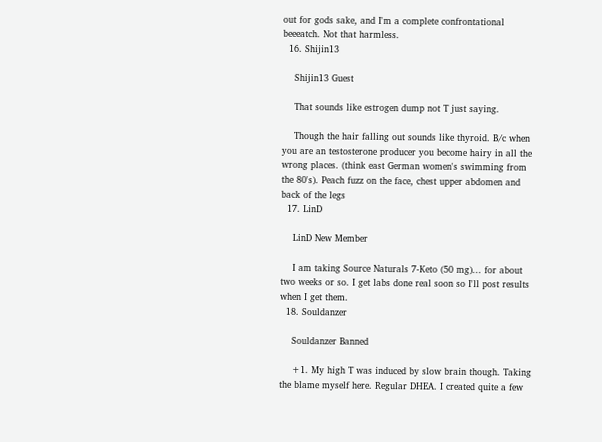out for gods sake, and I'm a complete confrontational beeeatch. Not that harmless.
  16. Shijin13

    Shijin13 Guest

    That sounds like estrogen dump not T just saying.

    Though the hair falling out sounds like thyroid. B/c when you are an testosterone producer you become hairy in all the wrong places. (think east German women's swimming from the 80's). Peach fuzz on the face, chest upper abdomen and back of the legs
  17. LinD

    LinD New Member

    I am taking Source Naturals 7-Keto (50 mg)... for about two weeks or so. I get labs done real soon so I'll post results when I get them.
  18. Souldanzer

    Souldanzer Banned

    +1. My high T was induced by slow brain though. Taking the blame myself here. Regular DHEA. I created quite a few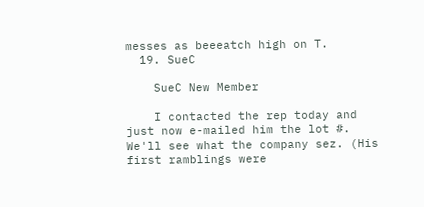messes as beeeatch high on T.
  19. SueC

    SueC New Member

    I contacted the rep today and just now e-mailed him the lot #. We'll see what the company sez. (His first ramblings were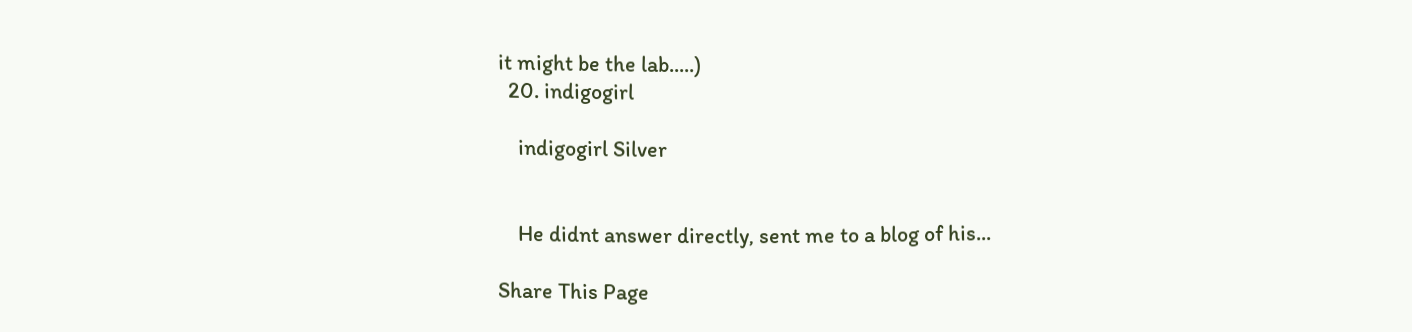it might be the lab.....)
  20. indigogirl

    indigogirl Silver


    He didnt answer directly, sent me to a blog of his...

Share This Page